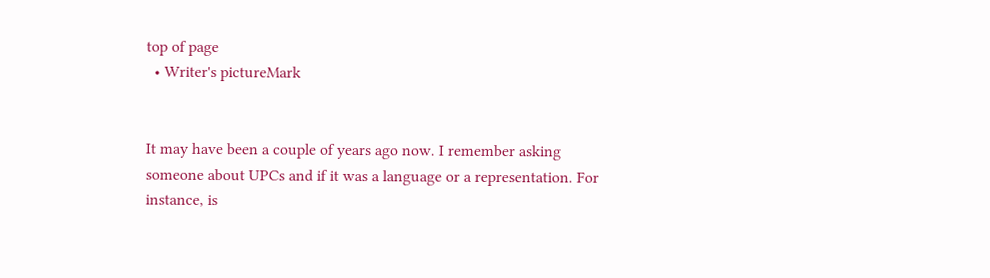top of page
  • Writer's pictureMark


It may have been a couple of years ago now. I remember asking someone about UPCs and if it was a language or a representation. For instance, is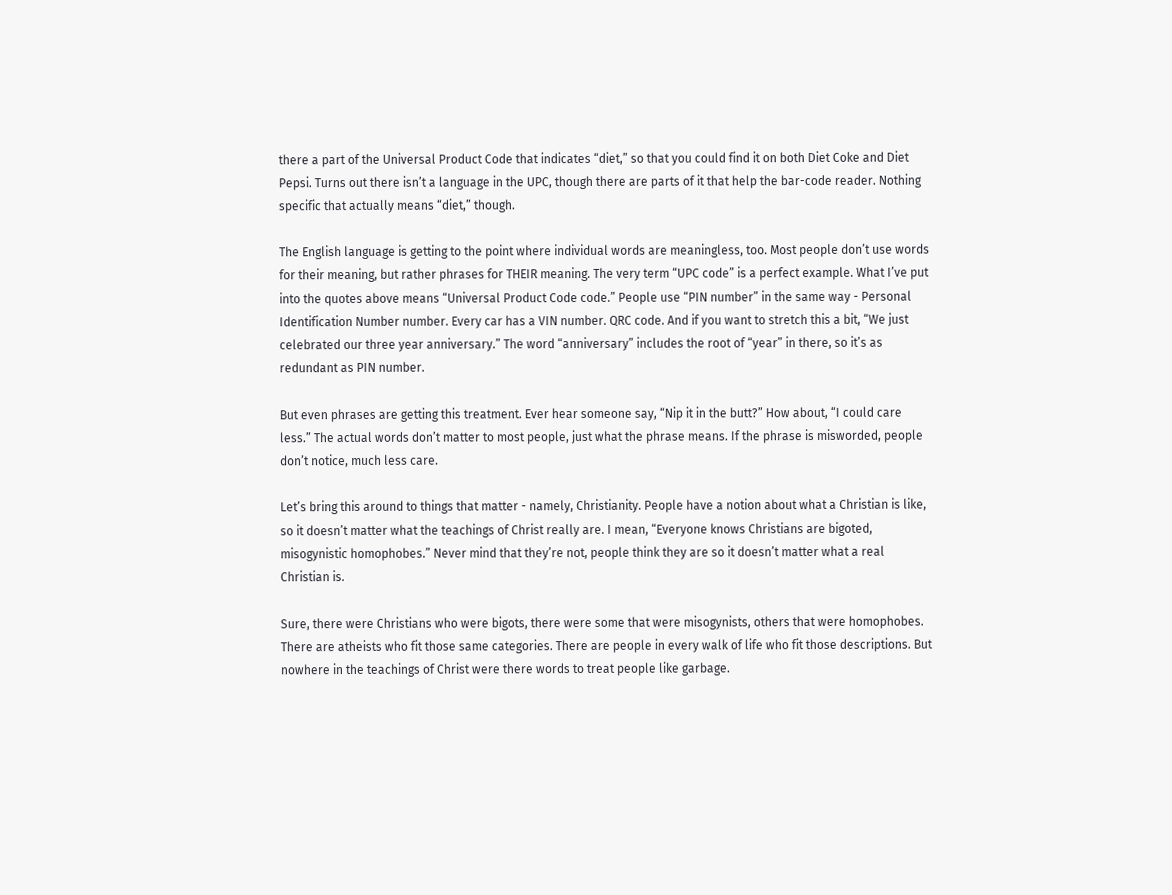there a part of the Universal Product Code that indicates “diet,” so that you could find it on both Diet Coke and Diet Pepsi. Turns out there isn’t a language in the UPC, though there are parts of it that help the bar-code reader. Nothing specific that actually means “diet,” though.

The English language is getting to the point where individual words are meaningless, too. Most people don’t use words for their meaning, but rather phrases for THEIR meaning. The very term “UPC code” is a perfect example. What I’ve put into the quotes above means “Universal Product Code code.” People use “PIN number” in the same way - Personal Identification Number number. Every car has a VIN number. QRC code. And if you want to stretch this a bit, “We just celebrated our three year anniversary.” The word “anniversary” includes the root of “year” in there, so it’s as redundant as PIN number.

But even phrases are getting this treatment. Ever hear someone say, “Nip it in the butt?” How about, “I could care less.” The actual words don’t matter to most people, just what the phrase means. If the phrase is misworded, people don’t notice, much less care.

Let’s bring this around to things that matter - namely, Christianity. People have a notion about what a Christian is like, so it doesn’t matter what the teachings of Christ really are. I mean, “Everyone knows Christians are bigoted, misogynistic homophobes.” Never mind that they’re not, people think they are so it doesn’t matter what a real Christian is.

Sure, there were Christians who were bigots, there were some that were misogynists, others that were homophobes. There are atheists who fit those same categories. There are people in every walk of life who fit those descriptions. But nowhere in the teachings of Christ were there words to treat people like garbage.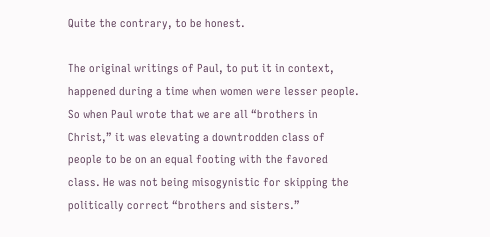Quite the contrary, to be honest.

The original writings of Paul, to put it in context, happened during a time when women were lesser people. So when Paul wrote that we are all “brothers in Christ,” it was elevating a downtrodden class of people to be on an equal footing with the favored class. He was not being misogynistic for skipping the politically correct “brothers and sisters.”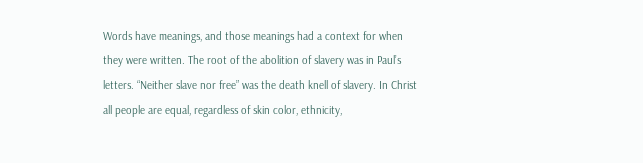Words have meanings, and those meanings had a context for when they were written. The root of the abolition of slavery was in Paul’s letters. “Neither slave nor free” was the death knell of slavery. In Christ all people are equal, regardless of skin color, ethnicity,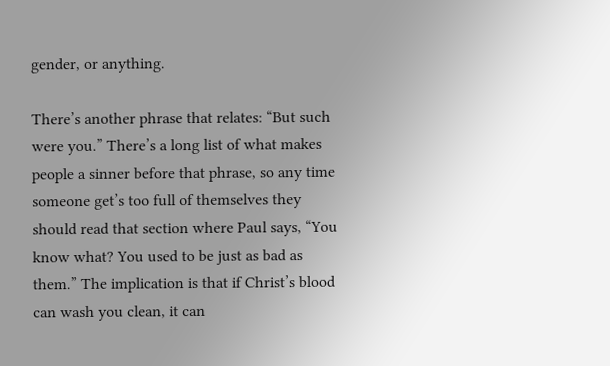gender, or anything.

There’s another phrase that relates: “But such were you.” There’s a long list of what makes people a sinner before that phrase, so any time someone get’s too full of themselves they should read that section where Paul says, “You know what? You used to be just as bad as them.” The implication is that if Christ’s blood can wash you clean, it can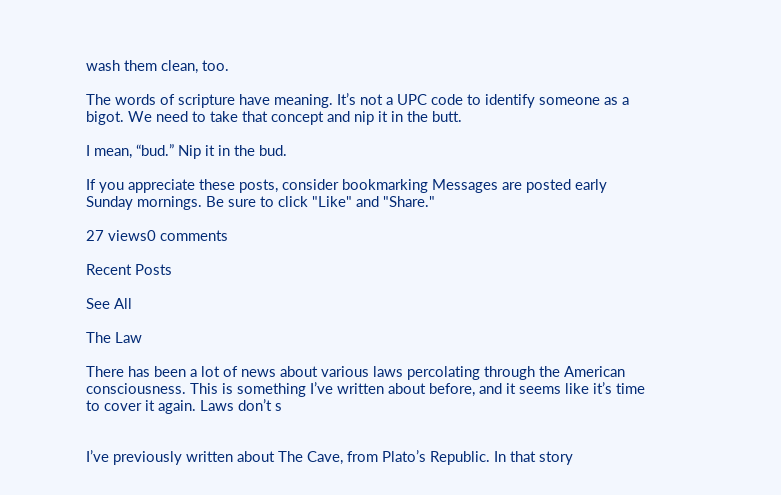wash them clean, too.

The words of scripture have meaning. It’s not a UPC code to identify someone as a bigot. We need to take that concept and nip it in the butt.

I mean, “bud.” Nip it in the bud.

If you appreciate these posts, consider bookmarking Messages are posted early Sunday mornings. Be sure to click "Like" and "Share."

27 views0 comments

Recent Posts

See All

The Law

There has been a lot of news about various laws percolating through the American consciousness. This is something I’ve written about before, and it seems like it’s time to cover it again. Laws don’t s


I’ve previously written about The Cave, from Plato’s Republic. In that story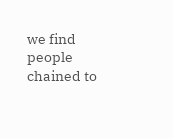we find people chained to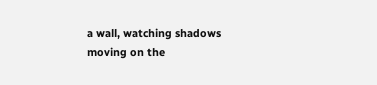a wall, watching shadows moving on the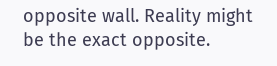opposite wall. Reality might be the exact opposite.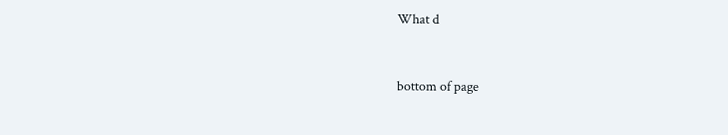What d


bottom of page